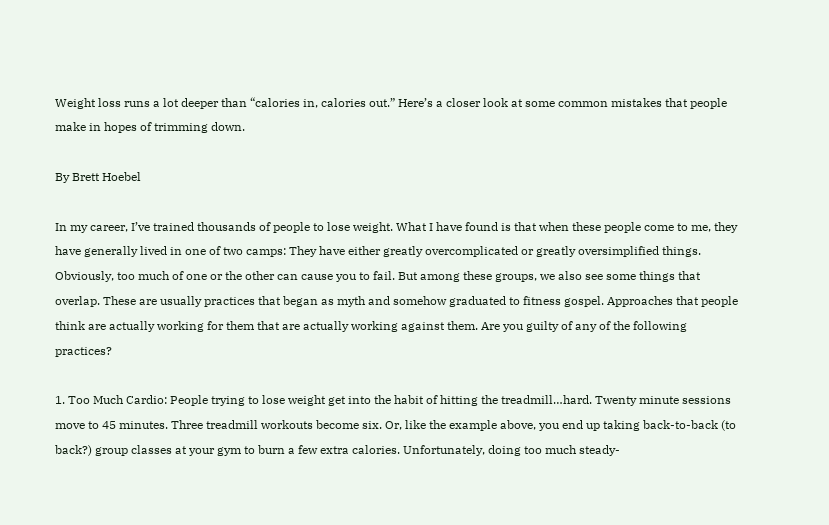Weight loss runs a lot deeper than “calories in, calories out.” Here’s a closer look at some common mistakes that people make in hopes of trimming down.

By Brett Hoebel

In my career, I’ve trained thousands of people to lose weight. What I have found is that when these people come to me, they have generally lived in one of two camps: They have either greatly overcomplicated or greatly oversimplified things. Obviously, too much of one or the other can cause you to fail. But among these groups, we also see some things that overlap. These are usually practices that began as myth and somehow graduated to fitness gospel. Approaches that people think are actually working for them that are actually working against them. Are you guilty of any of the following practices?

1. Too Much Cardio: People trying to lose weight get into the habit of hitting the treadmill…hard. Twenty minute sessions move to 45 minutes. Three treadmill workouts become six. Or, like the example above, you end up taking back-to-back (to back?) group classes at your gym to burn a few extra calories. Unfortunately, doing too much steady-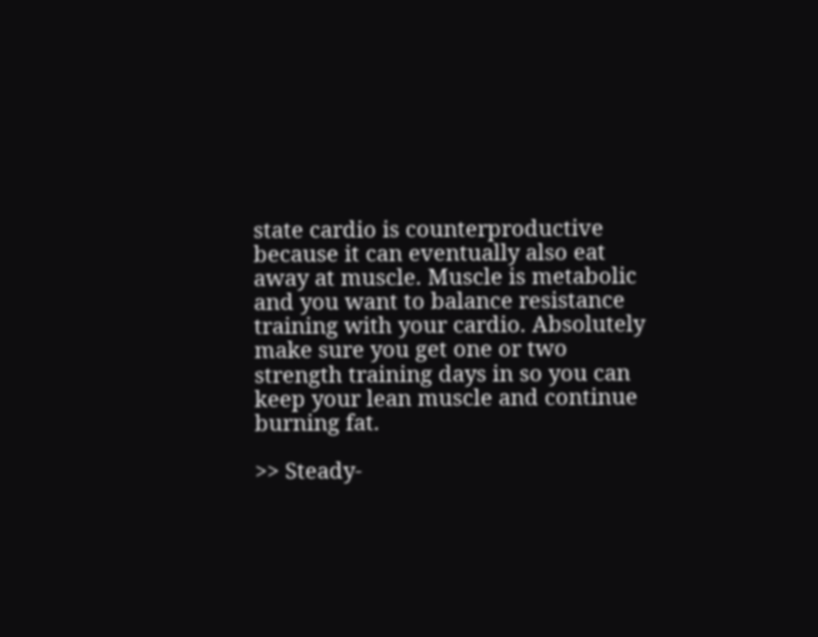state cardio is counterproductive because it can eventually also eat away at muscle. Muscle is metabolic and you want to balance resistance training with your cardio. Absolutely make sure you get one or two strength training days in so you can keep your lean muscle and continue burning fat.

>> Steady-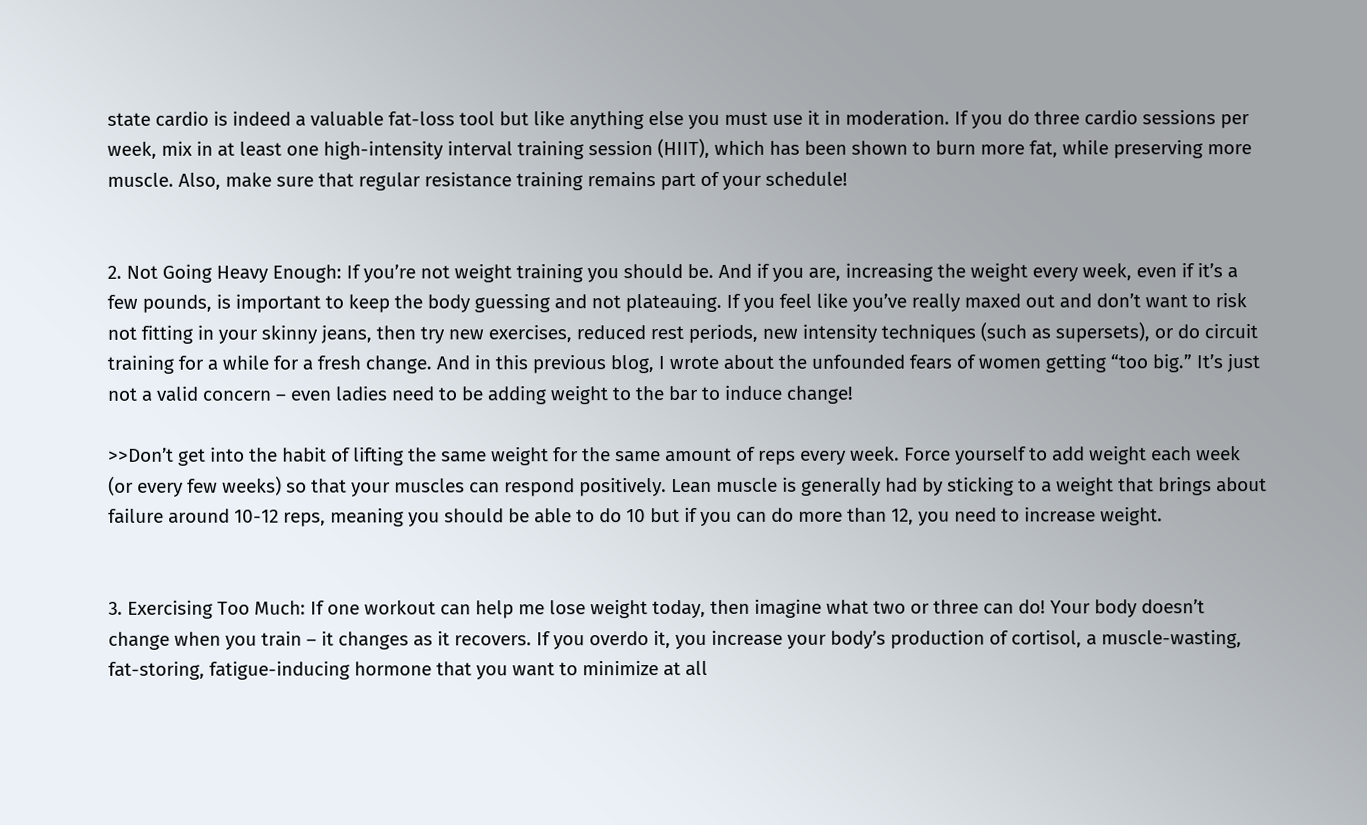state cardio is indeed a valuable fat-loss tool but like anything else you must use it in moderation. If you do three cardio sessions per week, mix in at least one high-intensity interval training session (HIIT), which has been shown to burn more fat, while preserving more muscle. Also, make sure that regular resistance training remains part of your schedule!


2. Not Going Heavy Enough: If you’re not weight training you should be. And if you are, increasing the weight every week, even if it’s a few pounds, is important to keep the body guessing and not plateauing. If you feel like you’ve really maxed out and don’t want to risk not fitting in your skinny jeans, then try new exercises, reduced rest periods, new intensity techniques (such as supersets), or do circuit training for a while for a fresh change. And in this previous blog, I wrote about the unfounded fears of women getting “too big.” It’s just not a valid concern – even ladies need to be adding weight to the bar to induce change!

>>Don’t get into the habit of lifting the same weight for the same amount of reps every week. Force yourself to add weight each week (or every few weeks) so that your muscles can respond positively. Lean muscle is generally had by sticking to a weight that brings about failure around 10-12 reps, meaning you should be able to do 10 but if you can do more than 12, you need to increase weight.


3. Exercising Too Much: If one workout can help me lose weight today, then imagine what two or three can do! Your body doesn’t change when you train – it changes as it recovers. If you overdo it, you increase your body’s production of cortisol, a muscle-wasting, fat-storing, fatigue-inducing hormone that you want to minimize at all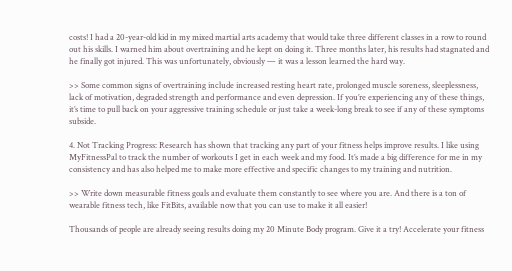costs! I had a 20-year-old kid in my mixed martial arts academy that would take three different classes in a row to round out his skills. I warned him about overtraining and he kept on doing it. Three months later, his results had stagnated and he finally got injured. This was unfortunately, obviously — it was a lesson learned the hard way.

>> Some common signs of overtraining include increased resting heart rate, prolonged muscle soreness, sleeplessness, lack of motivation, degraded strength and performance and even depression. If you’re experiencing any of these things, it’s time to pull back on your aggressive training schedule or just take a week-long break to see if any of these symptoms subside.

4. Not Tracking Progress: Research has shown that tracking any part of your fitness helps improve results. I like using MyFitnessPal to track the number of workouts I get in each week and my food. It’s made a big difference for me in my consistency and has also helped me to make more effective and specific changes to my training and nutrition.

>> Write down measurable fitness goals and evaluate them constantly to see where you are. And there is a ton of wearable fitness tech, like FitBits, available now that you can use to make it all easier!

Thousands of people are already seeing results doing my 20 Minute Body program. Give it a try! Accelerate your fitness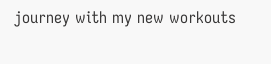journey with my new workouts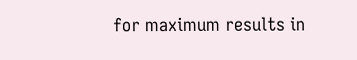for maximum results in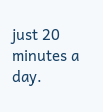just 20 minutes a day.